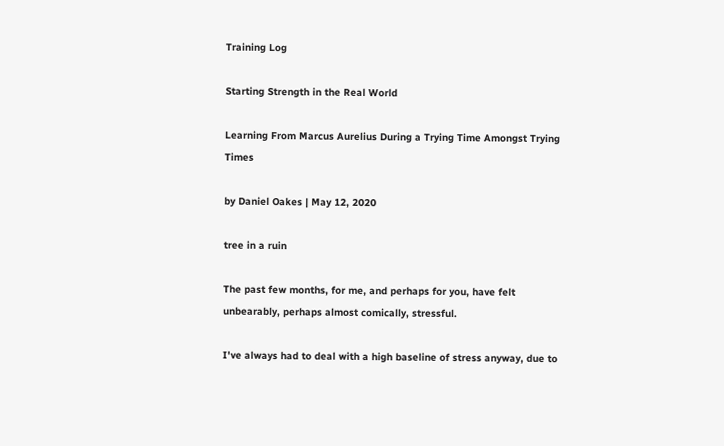Training Log

Starting Strength in the Real World

Learning From Marcus Aurelius During a Trying Time Amongst Trying Times

by Daniel Oakes | May 12, 2020

tree in a ruin

The past few months, for me, and perhaps for you, have felt unbearably, perhaps almost comically, stressful.

I've always had to deal with a high baseline of stress anyway, due to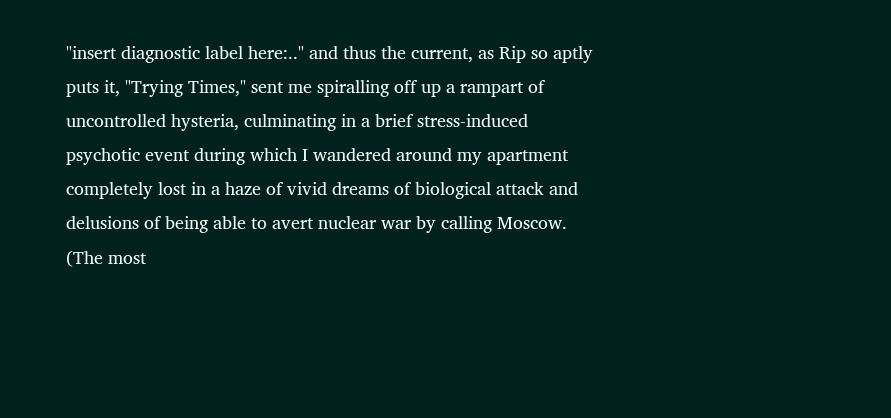"insert diagnostic label here:.." and thus the current, as Rip so aptly puts it, "Trying Times," sent me spiralling off up a rampart of uncontrolled hysteria, culminating in a brief stress-induced psychotic event during which I wandered around my apartment completely lost in a haze of vivid dreams of biological attack and delusions of being able to avert nuclear war by calling Moscow. (The most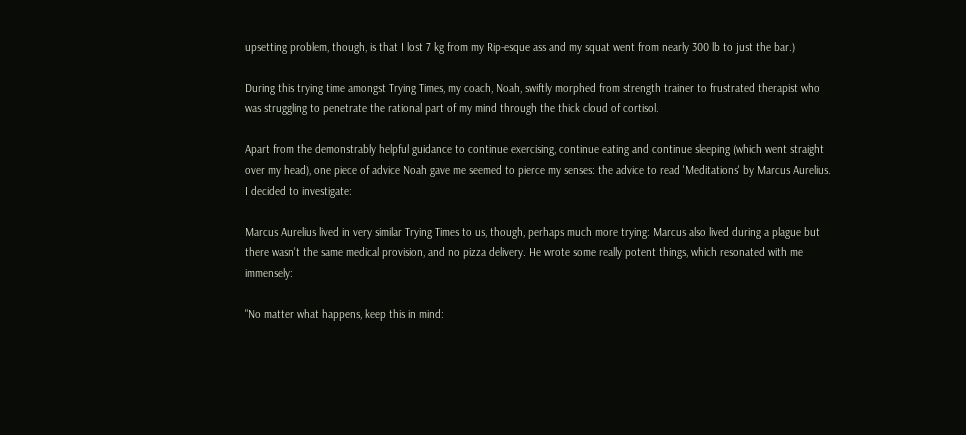upsetting problem, though, is that I lost 7 kg from my Rip-esque ass and my squat went from nearly 300 lb to just the bar.)

During this trying time amongst Trying Times, my coach, Noah, swiftly morphed from strength trainer to frustrated therapist who was struggling to penetrate the rational part of my mind through the thick cloud of cortisol.

Apart from the demonstrably helpful guidance to continue exercising, continue eating and continue sleeping (which went straight over my head), one piece of advice Noah gave me seemed to pierce my senses: the advice to read 'Meditations' by Marcus Aurelius. I decided to investigate:

Marcus Aurelius lived in very similar Trying Times to us, though, perhaps much more trying: Marcus also lived during a plague but there wasn't the same medical provision, and no pizza delivery. He wrote some really potent things, which resonated with me immensely:

"No matter what happens, keep this in mind: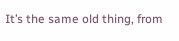It’s the same old thing, from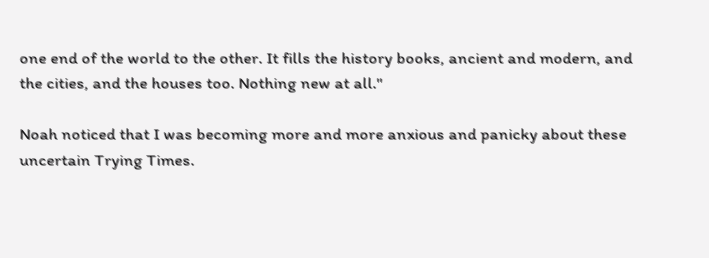one end of the world to the other. It fills the history books, ancient and modern, and the cities, and the houses too. Nothing new at all."

Noah noticed that I was becoming more and more anxious and panicky about these uncertain Trying Times.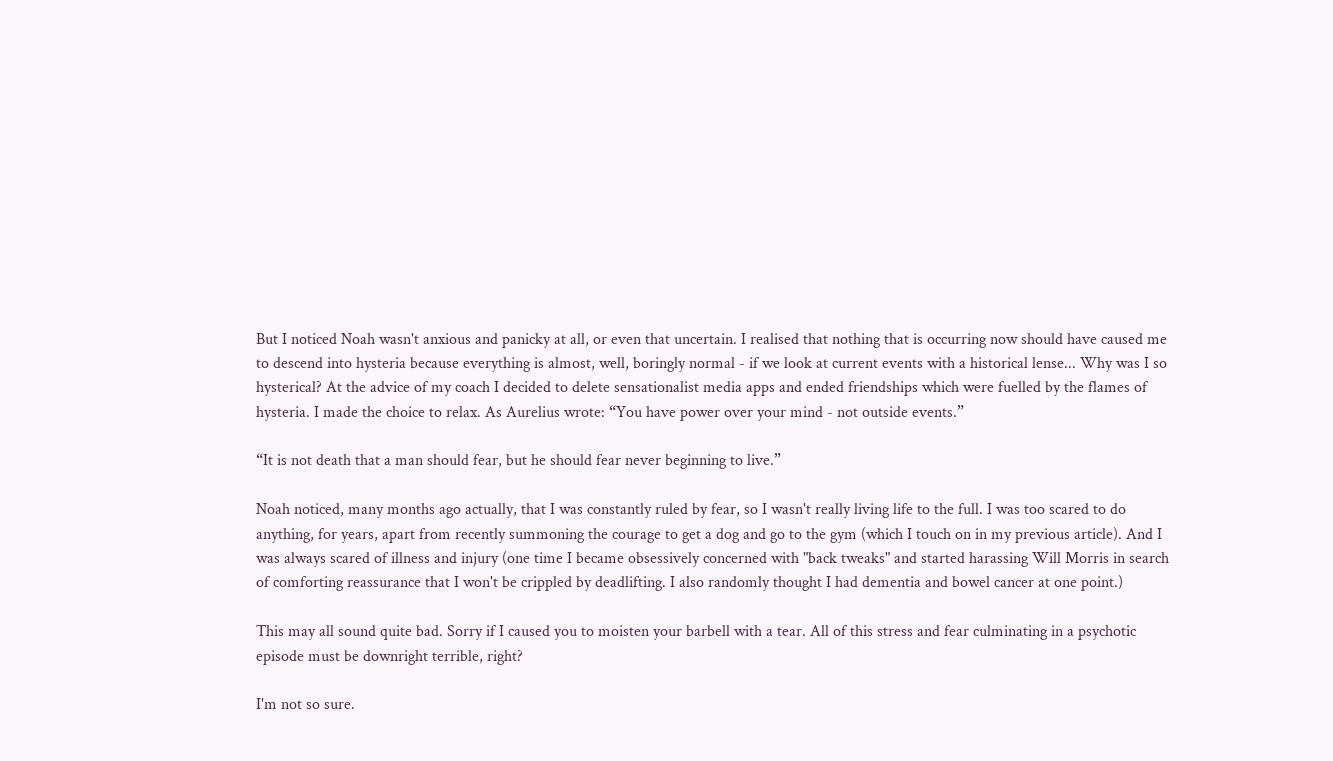But I noticed Noah wasn't anxious and panicky at all, or even that uncertain. I realised that nothing that is occurring now should have caused me to descend into hysteria because everything is almost, well, boringly normal - if we look at current events with a historical lense... Why was I so hysterical? At the advice of my coach I decided to delete sensationalist media apps and ended friendships which were fuelled by the flames of hysteria. I made the choice to relax. As Aurelius wrote: “You have power over your mind - not outside events.”

“It is not death that a man should fear, but he should fear never beginning to live.”

Noah noticed, many months ago actually, that I was constantly ruled by fear, so I wasn't really living life to the full. I was too scared to do anything, for years, apart from recently summoning the courage to get a dog and go to the gym (which I touch on in my previous article). And I was always scared of illness and injury (one time I became obsessively concerned with "back tweaks" and started harassing Will Morris in search of comforting reassurance that I won't be crippled by deadlifting. I also randomly thought I had dementia and bowel cancer at one point.)

This may all sound quite bad. Sorry if I caused you to moisten your barbell with a tear. All of this stress and fear culminating in a psychotic episode must be downright terrible, right?

I'm not so sure.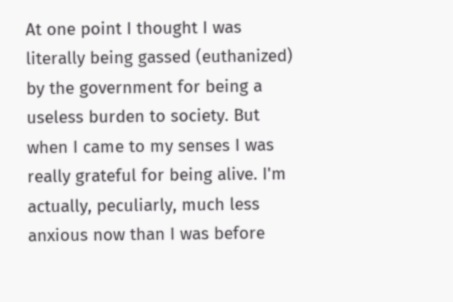At one point I thought I was literally being gassed (euthanized) by the government for being a useless burden to society. But when I came to my senses I was really grateful for being alive. I'm actually, peculiarly, much less anxious now than I was before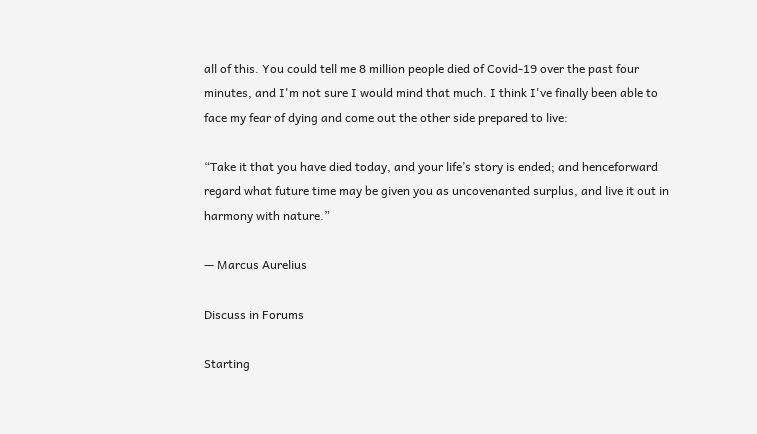all of this. You could tell me 8 million people died of Covid-19 over the past four minutes, and I'm not sure I would mind that much. I think I've finally been able to face my fear of dying and come out the other side prepared to live:

“Take it that you have died today, and your life’s story is ended; and henceforward regard what future time may be given you as uncovenanted surplus, and live it out in harmony with nature.”

— Marcus Aurelius

Discuss in Forums

Starting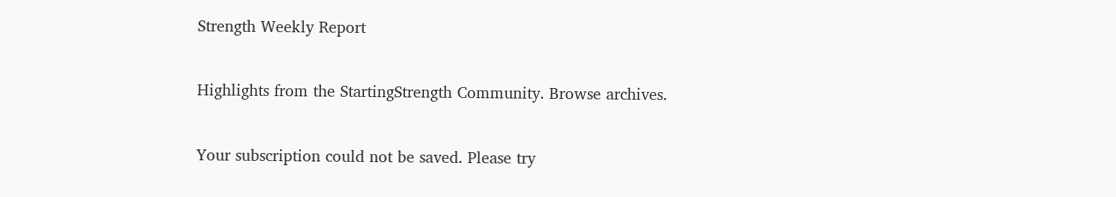Strength Weekly Report

Highlights from the StartingStrength Community. Browse archives.

Your subscription could not be saved. Please try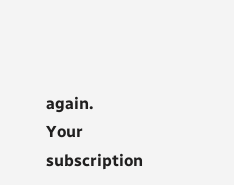again.
Your subscription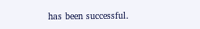has been successful.